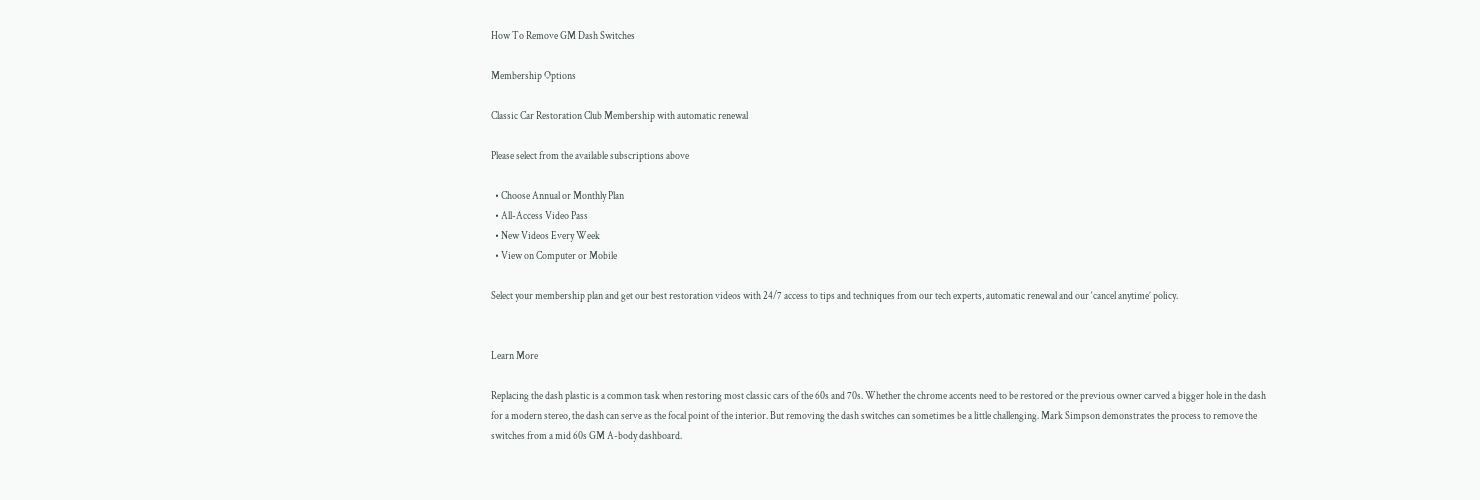How To Remove GM Dash Switches

Membership Options

Classic Car Restoration Club Membership with automatic renewal

Please select from the available subscriptions above

  • Choose Annual or Monthly Plan
  • All-Access Video Pass
  • New Videos Every Week
  • View on Computer or Mobile

Select your membership plan and get our best restoration videos with 24/7 access to tips and techniques from our tech experts, automatic renewal and our ‘cancel anytime’ policy.


Learn More

Replacing the dash plastic is a common task when restoring most classic cars of the 60s and 70s. Whether the chrome accents need to be restored or the previous owner carved a bigger hole in the dash for a modern stereo, the dash can serve as the focal point of the interior. But removing the dash switches can sometimes be a little challenging. Mark Simpson demonstrates the process to remove the switches from a mid 60s GM A-body dashboard.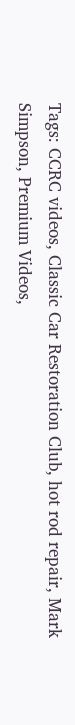Tags: CCRC videos, Classic Car Restoration Club, hot rod repair, Mark Simpson, Premium Videos,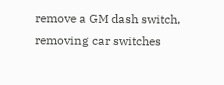remove a GM dash switch, removing car switches